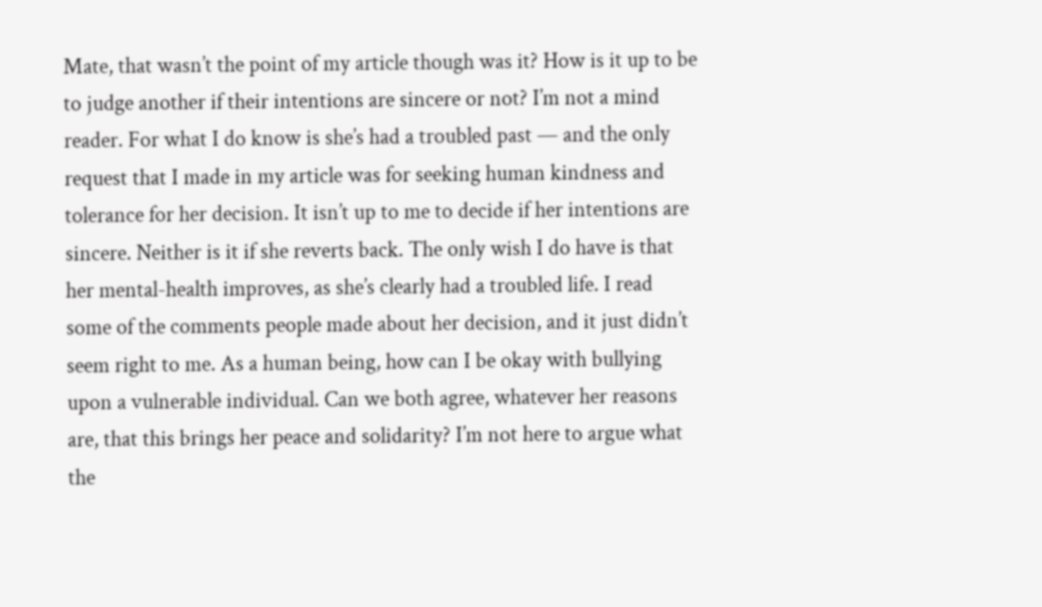Mate, that wasn’t the point of my article though was it? How is it up to be to judge another if their intentions are sincere or not? I’m not a mind reader. For what I do know is she’s had a troubled past — and the only request that I made in my article was for seeking human kindness and tolerance for her decision. It isn’t up to me to decide if her intentions are sincere. Neither is it if she reverts back. The only wish I do have is that her mental-health improves, as she’s clearly had a troubled life. I read some of the comments people made about her decision, and it just didn’t seem right to me. As a human being, how can I be okay with bullying upon a vulnerable individual. Can we both agree, whatever her reasons are, that this brings her peace and solidarity? I’m not here to argue what the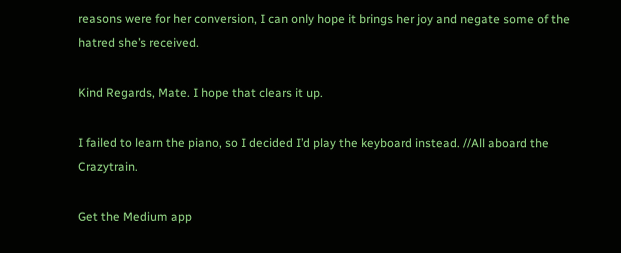reasons were for her conversion, I can only hope it brings her joy and negate some of the hatred she’s received.

Kind Regards, Mate. I hope that clears it up.

I failed to learn the piano, so I decided I’d play the keyboard instead. //All aboard the Crazytrain.

Get the Medium app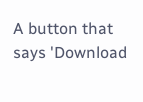A button that says 'Download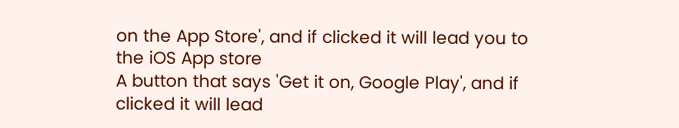on the App Store', and if clicked it will lead you to the iOS App store
A button that says 'Get it on, Google Play', and if clicked it will lead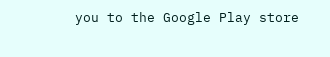you to the Google Play store